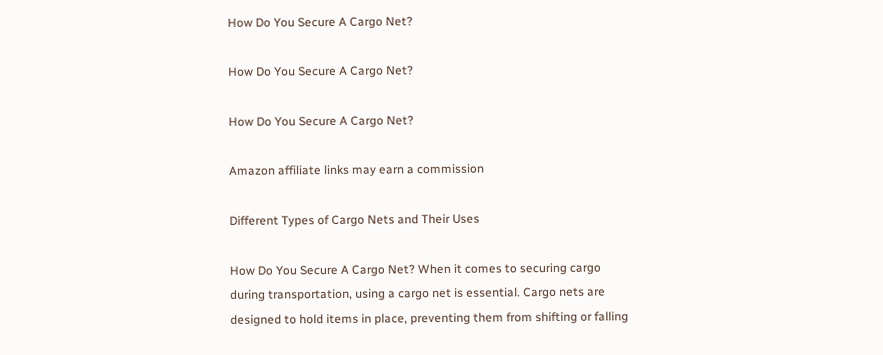How Do You Secure A Cargo Net?

How Do You Secure A Cargo Net?

How Do You Secure A Cargo Net?

Amazon affiliate links may earn a commission

Different Types of Cargo Nets and Their Uses

How Do You Secure A Cargo Net? When it comes to securing cargo during transportation, using a cargo net is essential. Cargo nets are designed to hold items in place, preventing them from shifting or falling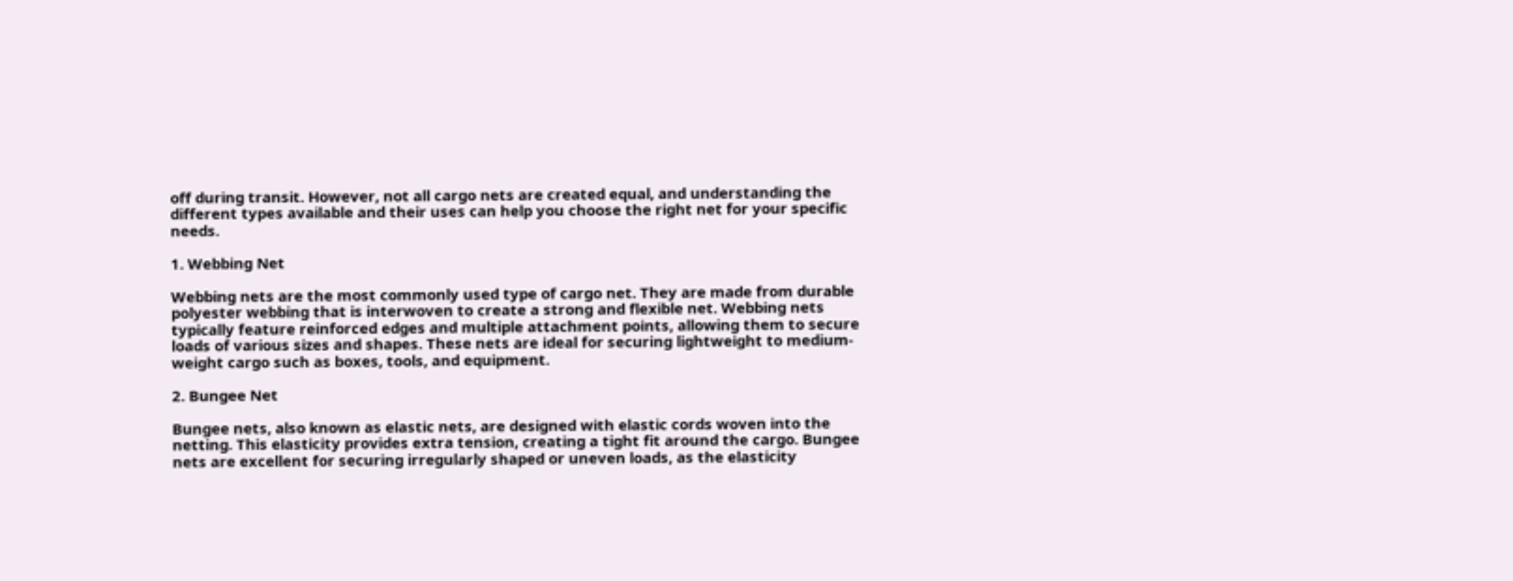off during transit. However, not all cargo nets are created equal, and understanding the different types available and their uses can help you choose the right net for your specific needs.

1. Webbing Net

Webbing nets are the most commonly used type of cargo net. They are made from durable polyester webbing that is interwoven to create a strong and flexible net. Webbing nets typically feature reinforced edges and multiple attachment points, allowing them to secure loads of various sizes and shapes. These nets are ideal for securing lightweight to medium-weight cargo such as boxes, tools, and equipment.

2. Bungee Net

Bungee nets, also known as elastic nets, are designed with elastic cords woven into the netting. This elasticity provides extra tension, creating a tight fit around the cargo. Bungee nets are excellent for securing irregularly shaped or uneven loads, as the elasticity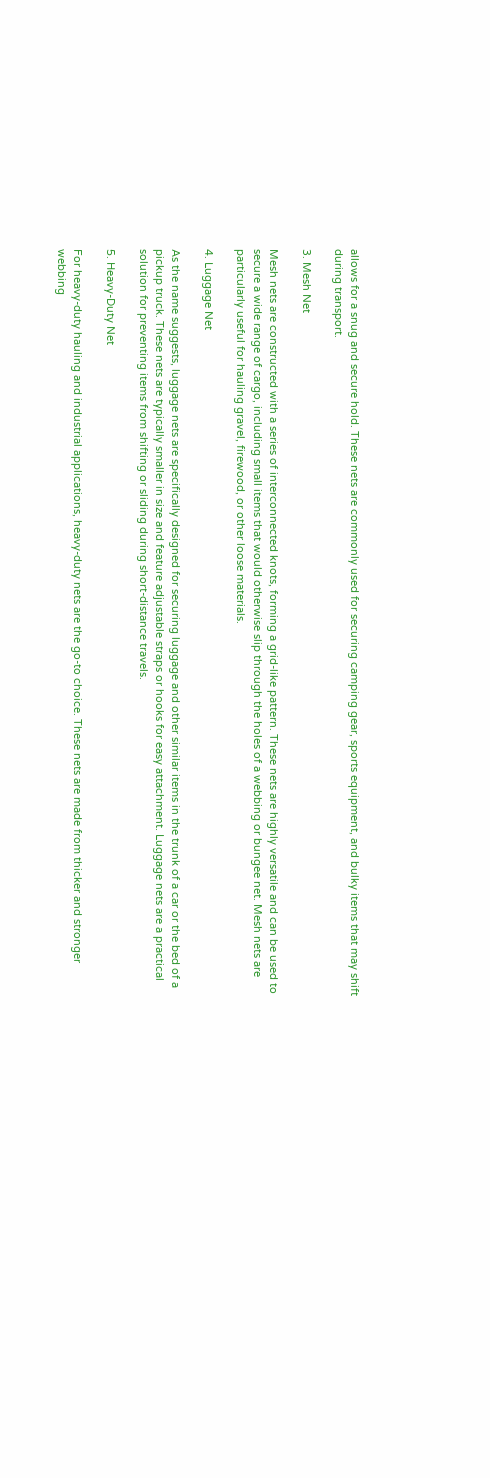allows for a snug and secure hold. These nets are commonly used for securing camping gear, sports equipment, and bulky items that may shift during transport.

3. Mesh Net

Mesh nets are constructed with a series of interconnected knots, forming a grid-like pattern. These nets are highly versatile and can be used to secure a wide range of cargo, including small items that would otherwise slip through the holes of a webbing or bungee net. Mesh nets are particularly useful for hauling gravel, firewood, or other loose materials.

4. Luggage Net

As the name suggests, luggage nets are specifically designed for securing luggage and other similar items in the trunk of a car or the bed of a pickup truck. These nets are typically smaller in size and feature adjustable straps or hooks for easy attachment. Luggage nets are a practical solution for preventing items from shifting or sliding during short-distance travels.

5. Heavy-Duty Net

For heavy-duty hauling and industrial applications, heavy-duty nets are the go-to choice. These nets are made from thicker and stronger webbing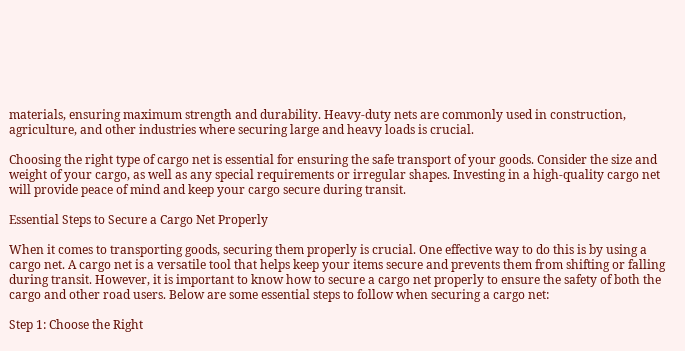materials, ensuring maximum strength and durability. Heavy-duty nets are commonly used in construction, agriculture, and other industries where securing large and heavy loads is crucial.

Choosing the right type of cargo net is essential for ensuring the safe transport of your goods. Consider the size and weight of your cargo, as well as any special requirements or irregular shapes. Investing in a high-quality cargo net will provide peace of mind and keep your cargo secure during transit.

Essential Steps to Secure a Cargo Net Properly

When it comes to transporting goods, securing them properly is crucial. One effective way to do this is by using a cargo net. A cargo net is a versatile tool that helps keep your items secure and prevents them from shifting or falling during transit. However, it is important to know how to secure a cargo net properly to ensure the safety of both the cargo and other road users. Below are some essential steps to follow when securing a cargo net:

Step 1: Choose the Right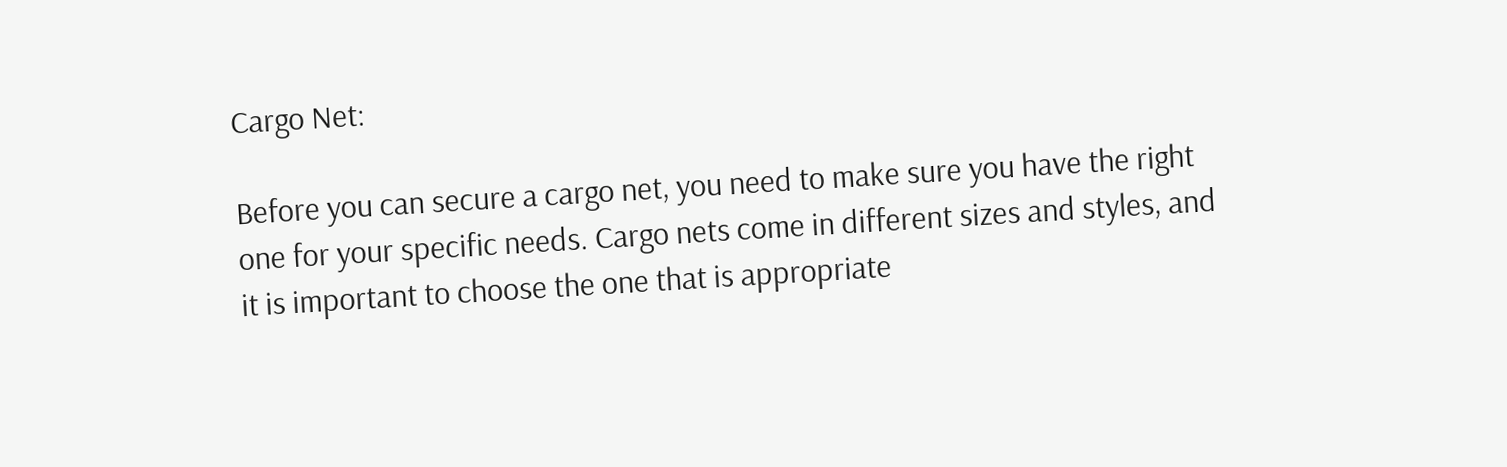Cargo Net:

Before you can secure a cargo net, you need to make sure you have the right one for your specific needs. Cargo nets come in different sizes and styles, and it is important to choose the one that is appropriate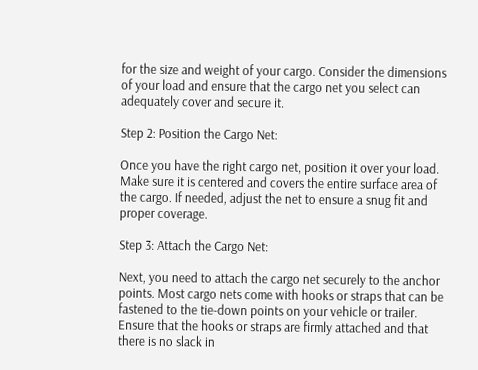for the size and weight of your cargo. Consider the dimensions of your load and ensure that the cargo net you select can adequately cover and secure it.

Step 2: Position the Cargo Net:

Once you have the right cargo net, position it over your load. Make sure it is centered and covers the entire surface area of the cargo. If needed, adjust the net to ensure a snug fit and proper coverage.

Step 3: Attach the Cargo Net:

Next, you need to attach the cargo net securely to the anchor points. Most cargo nets come with hooks or straps that can be fastened to the tie-down points on your vehicle or trailer. Ensure that the hooks or straps are firmly attached and that there is no slack in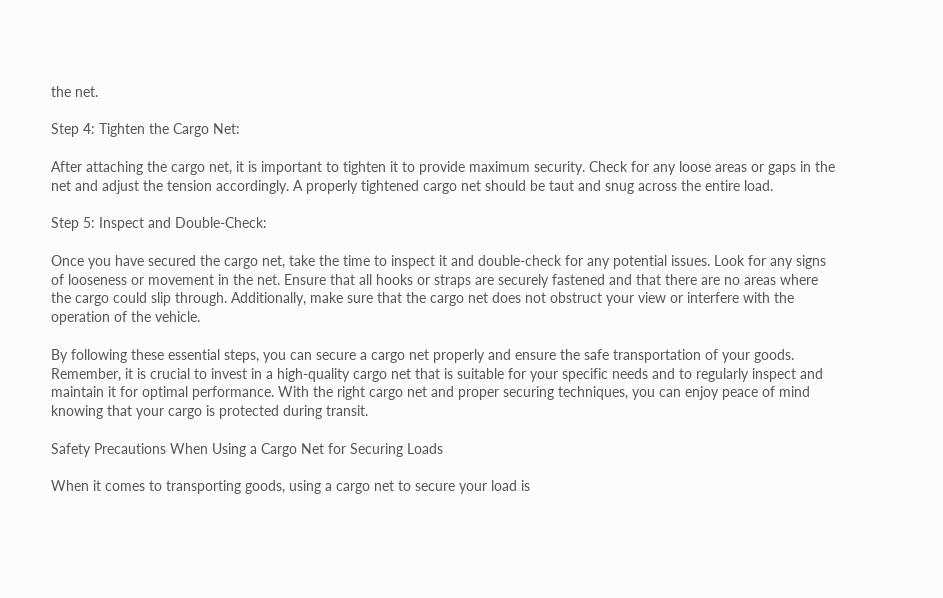the net.

Step 4: Tighten the Cargo Net:

After attaching the cargo net, it is important to tighten it to provide maximum security. Check for any loose areas or gaps in the net and adjust the tension accordingly. A properly tightened cargo net should be taut and snug across the entire load.

Step 5: Inspect and Double-Check:

Once you have secured the cargo net, take the time to inspect it and double-check for any potential issues. Look for any signs of looseness or movement in the net. Ensure that all hooks or straps are securely fastened and that there are no areas where the cargo could slip through. Additionally, make sure that the cargo net does not obstruct your view or interfere with the operation of the vehicle.

By following these essential steps, you can secure a cargo net properly and ensure the safe transportation of your goods. Remember, it is crucial to invest in a high-quality cargo net that is suitable for your specific needs and to regularly inspect and maintain it for optimal performance. With the right cargo net and proper securing techniques, you can enjoy peace of mind knowing that your cargo is protected during transit.

Safety Precautions When Using a Cargo Net for Securing Loads

When it comes to transporting goods, using a cargo net to secure your load is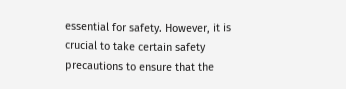essential for safety. However, it is crucial to take certain safety precautions to ensure that the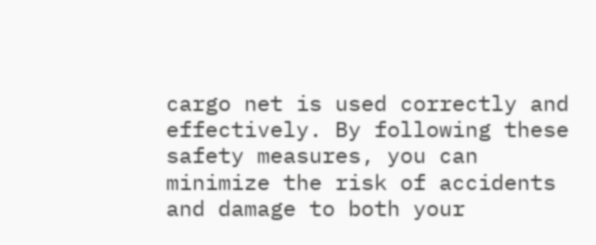cargo net is used correctly and effectively. By following these safety measures, you can minimize the risk of accidents and damage to both your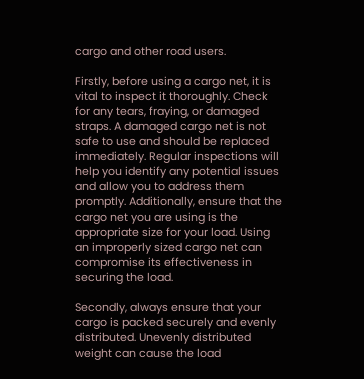cargo and other road users.

Firstly, before using a cargo net, it is vital to inspect it thoroughly. Check for any tears, fraying, or damaged straps. A damaged cargo net is not safe to use and should be replaced immediately. Regular inspections will help you identify any potential issues and allow you to address them promptly. Additionally, ensure that the cargo net you are using is the appropriate size for your load. Using an improperly sized cargo net can compromise its effectiveness in securing the load.

Secondly, always ensure that your cargo is packed securely and evenly distributed. Unevenly distributed weight can cause the load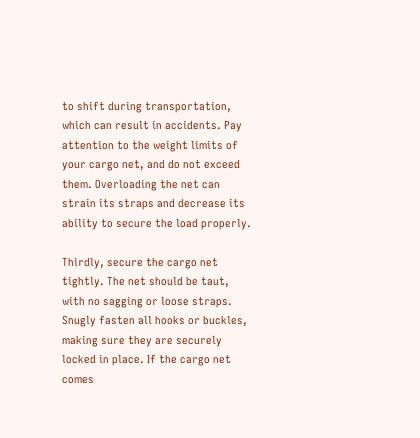to shift during transportation, which can result in accidents. Pay attention to the weight limits of your cargo net, and do not exceed them. Overloading the net can strain its straps and decrease its ability to secure the load properly.

Thirdly, secure the cargo net tightly. The net should be taut, with no sagging or loose straps. Snugly fasten all hooks or buckles, making sure they are securely locked in place. If the cargo net comes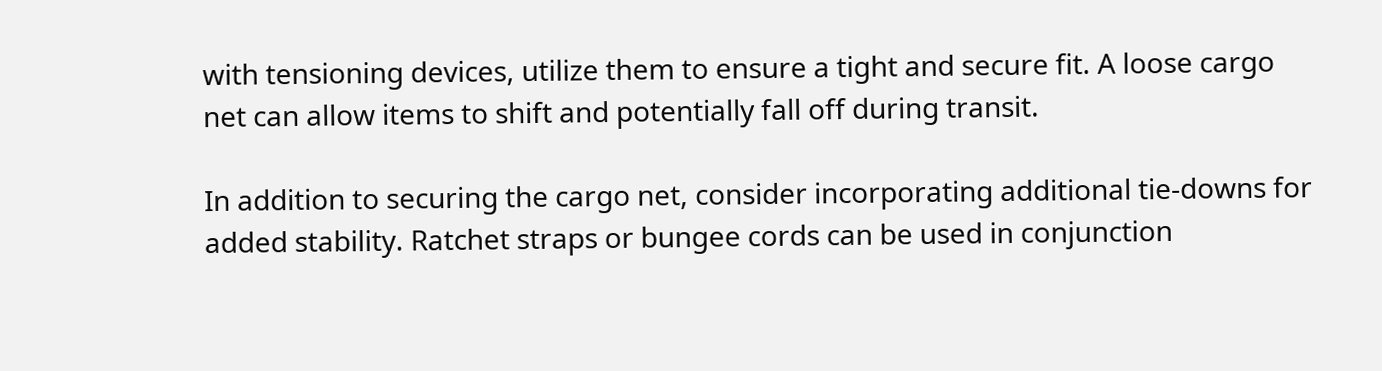with tensioning devices, utilize them to ensure a tight and secure fit. A loose cargo net can allow items to shift and potentially fall off during transit.

In addition to securing the cargo net, consider incorporating additional tie-downs for added stability. Ratchet straps or bungee cords can be used in conjunction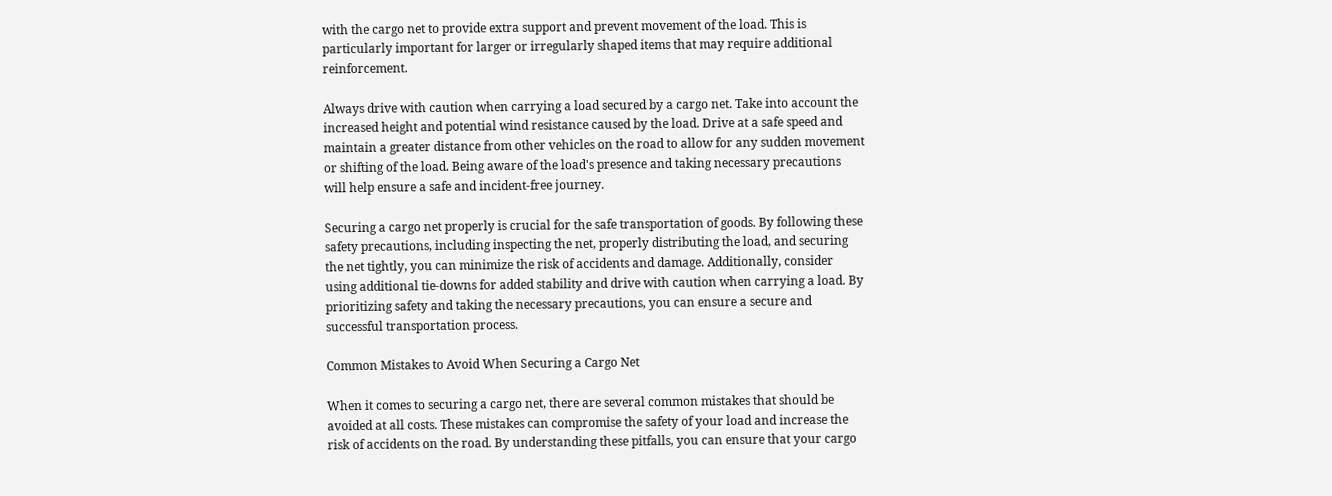with the cargo net to provide extra support and prevent movement of the load. This is particularly important for larger or irregularly shaped items that may require additional reinforcement.

Always drive with caution when carrying a load secured by a cargo net. Take into account the increased height and potential wind resistance caused by the load. Drive at a safe speed and maintain a greater distance from other vehicles on the road to allow for any sudden movement or shifting of the load. Being aware of the load's presence and taking necessary precautions will help ensure a safe and incident-free journey.

Securing a cargo net properly is crucial for the safe transportation of goods. By following these safety precautions, including inspecting the net, properly distributing the load, and securing the net tightly, you can minimize the risk of accidents and damage. Additionally, consider using additional tie-downs for added stability and drive with caution when carrying a load. By prioritizing safety and taking the necessary precautions, you can ensure a secure and successful transportation process.

Common Mistakes to Avoid When Securing a Cargo Net

When it comes to securing a cargo net, there are several common mistakes that should be avoided at all costs. These mistakes can compromise the safety of your load and increase the risk of accidents on the road. By understanding these pitfalls, you can ensure that your cargo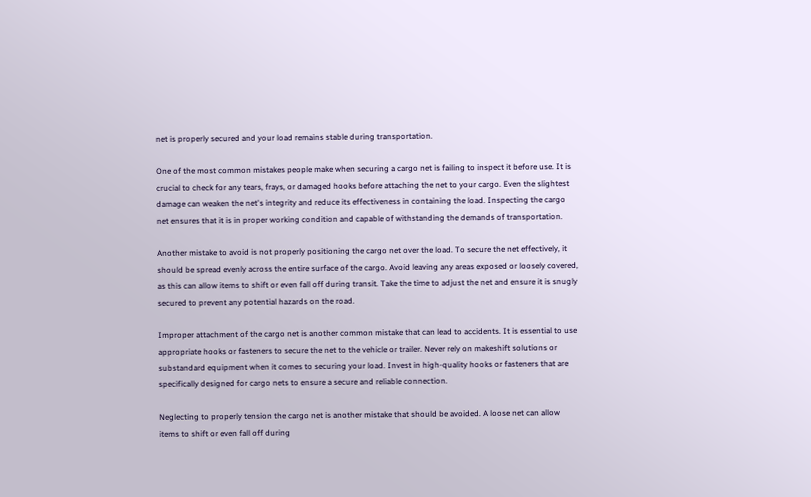net is properly secured and your load remains stable during transportation.

One of the most common mistakes people make when securing a cargo net is failing to inspect it before use. It is crucial to check for any tears, frays, or damaged hooks before attaching the net to your cargo. Even the slightest damage can weaken the net's integrity and reduce its effectiveness in containing the load. Inspecting the cargo net ensures that it is in proper working condition and capable of withstanding the demands of transportation.

Another mistake to avoid is not properly positioning the cargo net over the load. To secure the net effectively, it should be spread evenly across the entire surface of the cargo. Avoid leaving any areas exposed or loosely covered, as this can allow items to shift or even fall off during transit. Take the time to adjust the net and ensure it is snugly secured to prevent any potential hazards on the road.

Improper attachment of the cargo net is another common mistake that can lead to accidents. It is essential to use appropriate hooks or fasteners to secure the net to the vehicle or trailer. Never rely on makeshift solutions or substandard equipment when it comes to securing your load. Invest in high-quality hooks or fasteners that are specifically designed for cargo nets to ensure a secure and reliable connection.

Neglecting to properly tension the cargo net is another mistake that should be avoided. A loose net can allow items to shift or even fall off during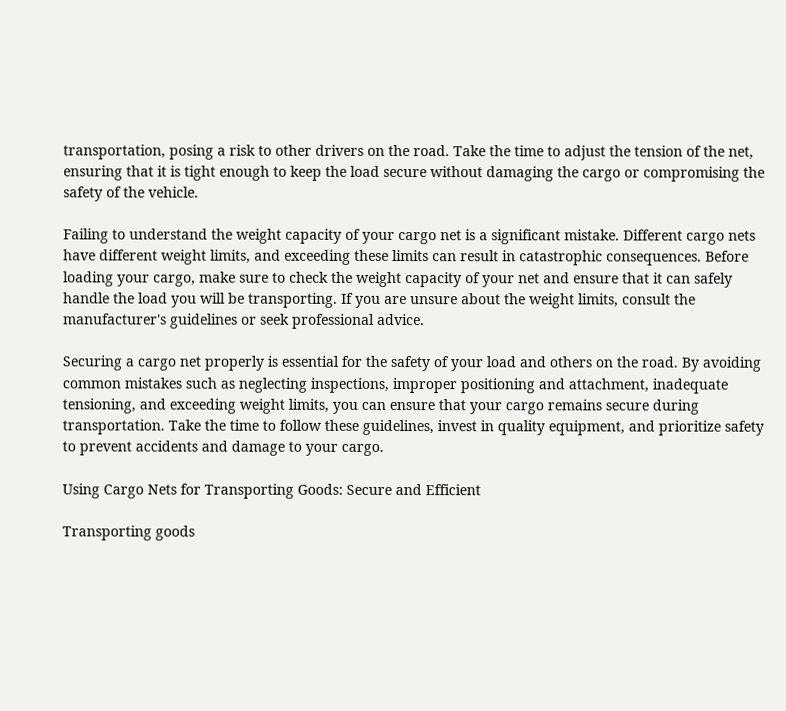transportation, posing a risk to other drivers on the road. Take the time to adjust the tension of the net, ensuring that it is tight enough to keep the load secure without damaging the cargo or compromising the safety of the vehicle.

Failing to understand the weight capacity of your cargo net is a significant mistake. Different cargo nets have different weight limits, and exceeding these limits can result in catastrophic consequences. Before loading your cargo, make sure to check the weight capacity of your net and ensure that it can safely handle the load you will be transporting. If you are unsure about the weight limits, consult the manufacturer's guidelines or seek professional advice.

Securing a cargo net properly is essential for the safety of your load and others on the road. By avoiding common mistakes such as neglecting inspections, improper positioning and attachment, inadequate tensioning, and exceeding weight limits, you can ensure that your cargo remains secure during transportation. Take the time to follow these guidelines, invest in quality equipment, and prioritize safety to prevent accidents and damage to your cargo.

Using Cargo Nets for Transporting Goods: Secure and Efficient

Transporting goods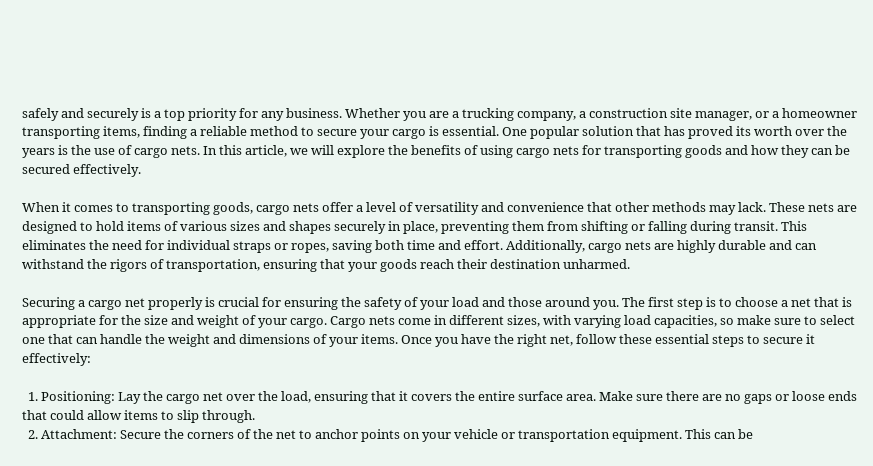safely and securely is a top priority for any business. Whether you are a trucking company, a construction site manager, or a homeowner transporting items, finding a reliable method to secure your cargo is essential. One popular solution that has proved its worth over the years is the use of cargo nets. In this article, we will explore the benefits of using cargo nets for transporting goods and how they can be secured effectively.

When it comes to transporting goods, cargo nets offer a level of versatility and convenience that other methods may lack. These nets are designed to hold items of various sizes and shapes securely in place, preventing them from shifting or falling during transit. This eliminates the need for individual straps or ropes, saving both time and effort. Additionally, cargo nets are highly durable and can withstand the rigors of transportation, ensuring that your goods reach their destination unharmed.

Securing a cargo net properly is crucial for ensuring the safety of your load and those around you. The first step is to choose a net that is appropriate for the size and weight of your cargo. Cargo nets come in different sizes, with varying load capacities, so make sure to select one that can handle the weight and dimensions of your items. Once you have the right net, follow these essential steps to secure it effectively:

  1. Positioning: Lay the cargo net over the load, ensuring that it covers the entire surface area. Make sure there are no gaps or loose ends that could allow items to slip through.
  2. Attachment: Secure the corners of the net to anchor points on your vehicle or transportation equipment. This can be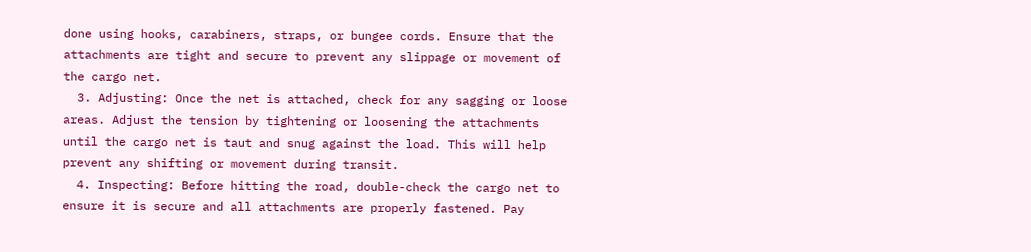done using hooks, carabiners, straps, or bungee cords. Ensure that the attachments are tight and secure to prevent any slippage or movement of the cargo net.
  3. Adjusting: Once the net is attached, check for any sagging or loose areas. Adjust the tension by tightening or loosening the attachments until the cargo net is taut and snug against the load. This will help prevent any shifting or movement during transit.
  4. Inspecting: Before hitting the road, double-check the cargo net to ensure it is secure and all attachments are properly fastened. Pay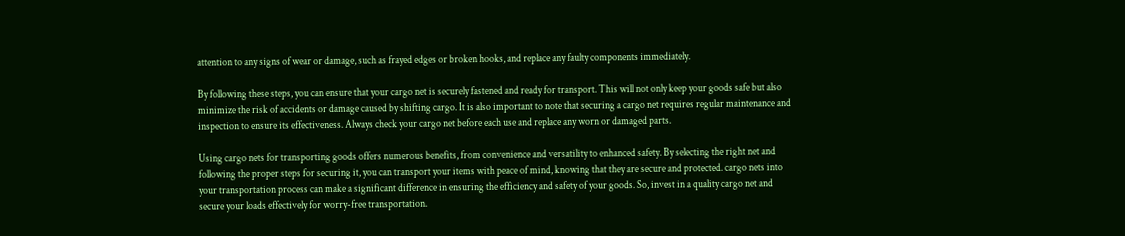attention to any signs of wear or damage, such as frayed edges or broken hooks, and replace any faulty components immediately.

By following these steps, you can ensure that your cargo net is securely fastened and ready for transport. This will not only keep your goods safe but also minimize the risk of accidents or damage caused by shifting cargo. It is also important to note that securing a cargo net requires regular maintenance and inspection to ensure its effectiveness. Always check your cargo net before each use and replace any worn or damaged parts.

Using cargo nets for transporting goods offers numerous benefits, from convenience and versatility to enhanced safety. By selecting the right net and following the proper steps for securing it, you can transport your items with peace of mind, knowing that they are secure and protected. cargo nets into your transportation process can make a significant difference in ensuring the efficiency and safety of your goods. So, invest in a quality cargo net and secure your loads effectively for worry-free transportation.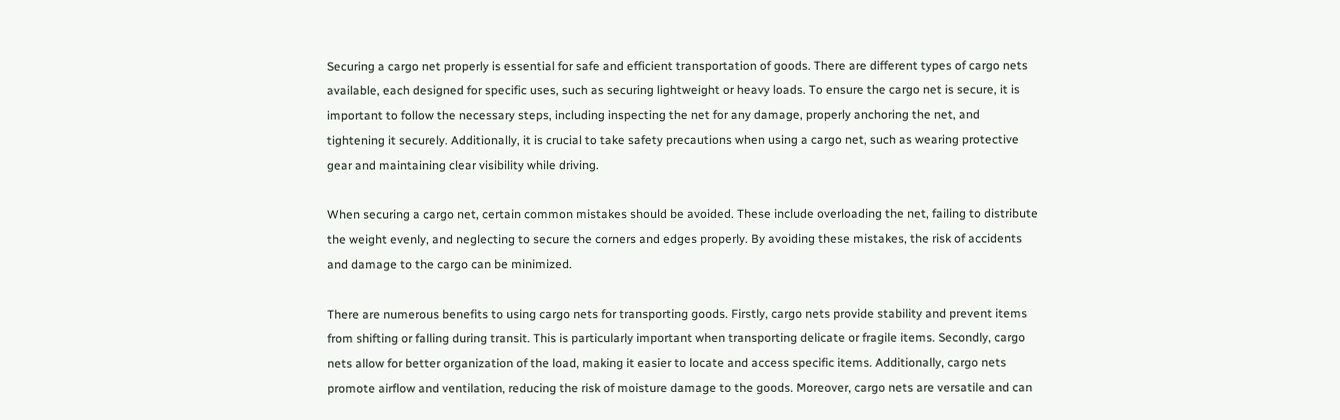Securing a cargo net properly is essential for safe and efficient transportation of goods. There are different types of cargo nets available, each designed for specific uses, such as securing lightweight or heavy loads. To ensure the cargo net is secure, it is important to follow the necessary steps, including inspecting the net for any damage, properly anchoring the net, and tightening it securely. Additionally, it is crucial to take safety precautions when using a cargo net, such as wearing protective gear and maintaining clear visibility while driving.

When securing a cargo net, certain common mistakes should be avoided. These include overloading the net, failing to distribute the weight evenly, and neglecting to secure the corners and edges properly. By avoiding these mistakes, the risk of accidents and damage to the cargo can be minimized.

There are numerous benefits to using cargo nets for transporting goods. Firstly, cargo nets provide stability and prevent items from shifting or falling during transit. This is particularly important when transporting delicate or fragile items. Secondly, cargo nets allow for better organization of the load, making it easier to locate and access specific items. Additionally, cargo nets promote airflow and ventilation, reducing the risk of moisture damage to the goods. Moreover, cargo nets are versatile and can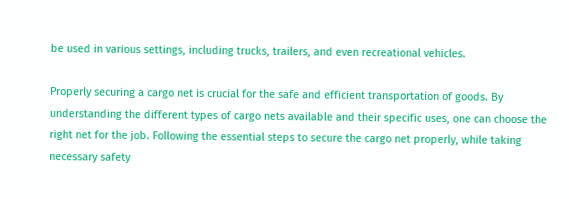be used in various settings, including trucks, trailers, and even recreational vehicles.

Properly securing a cargo net is crucial for the safe and efficient transportation of goods. By understanding the different types of cargo nets available and their specific uses, one can choose the right net for the job. Following the essential steps to secure the cargo net properly, while taking necessary safety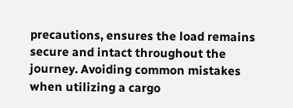precautions, ensures the load remains secure and intact throughout the journey. Avoiding common mistakes when utilizing a cargo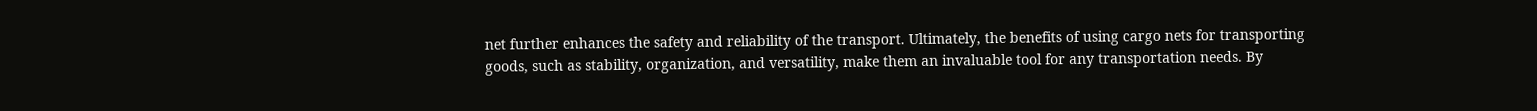net further enhances the safety and reliability of the transport. Ultimately, the benefits of using cargo nets for transporting goods, such as stability, organization, and versatility, make them an invaluable tool for any transportation needs. By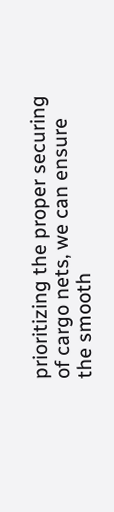prioritizing the proper securing of cargo nets, we can ensure the smooth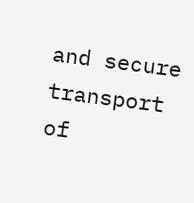and secure transport of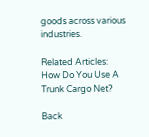goods across various industries.

Related Articles:
How Do You Use A Trunk Cargo Net?

Back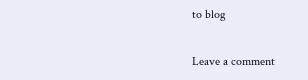to blog

Leave a comment